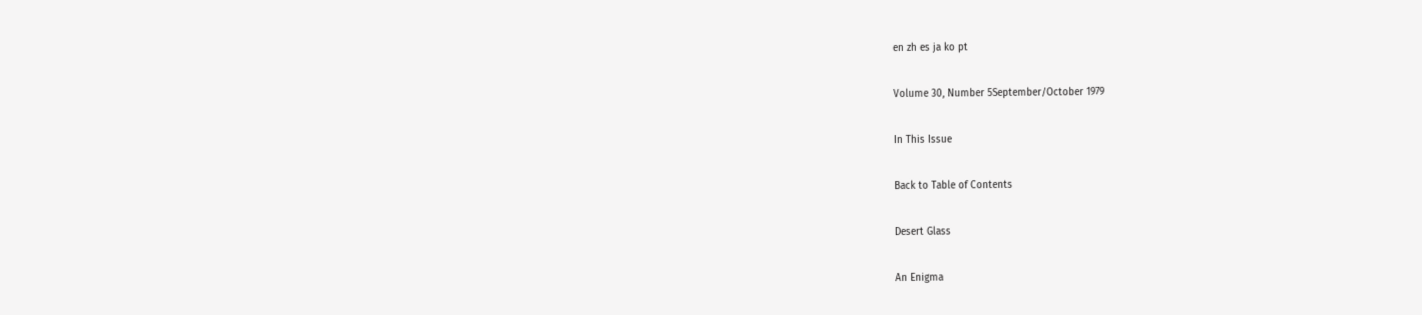en zh es ja ko pt

Volume 30, Number 5September/October 1979

In This Issue

Back to Table of Contents

Desert Glass

An Enigma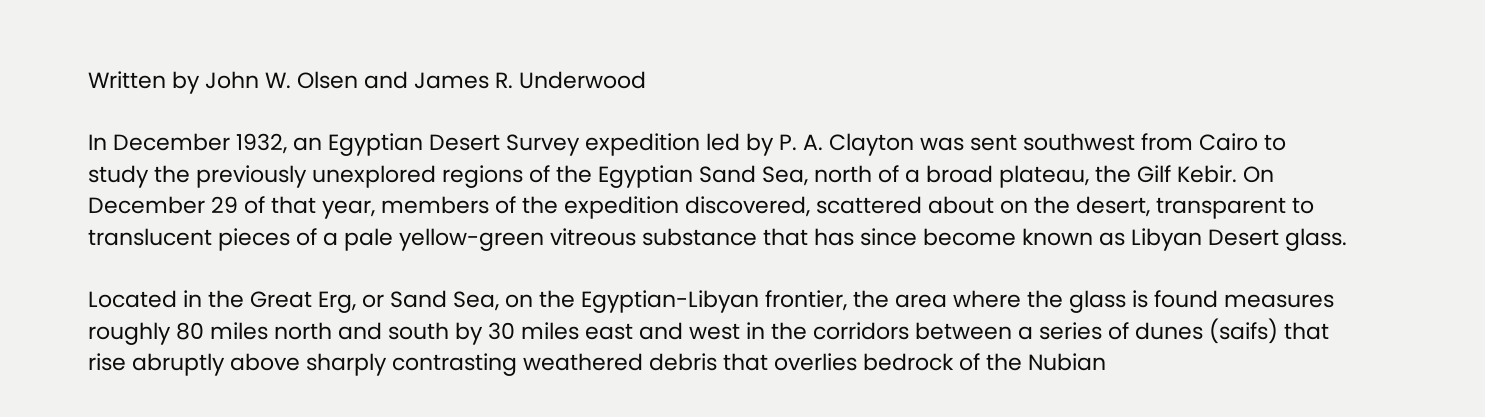Written by John W. Olsen and James R. Underwood

In December 1932, an Egyptian Desert Survey expedition led by P. A. Clayton was sent southwest from Cairo to study the previously unexplored regions of the Egyptian Sand Sea, north of a broad plateau, the Gilf Kebir. On December 29 of that year, members of the expedition discovered, scattered about on the desert, transparent to translucent pieces of a pale yellow-green vitreous substance that has since become known as Libyan Desert glass.

Located in the Great Erg, or Sand Sea, on the Egyptian-Libyan frontier, the area where the glass is found measures roughly 80 miles north and south by 30 miles east and west in the corridors between a series of dunes (saifs) that rise abruptly above sharply contrasting weathered debris that overlies bedrock of the Nubian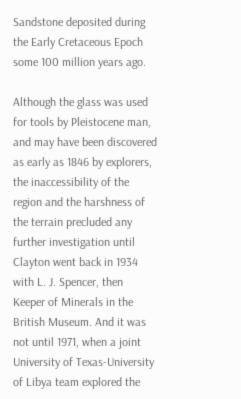Sandstone deposited during the Early Cretaceous Epoch some 100 million years ago.

Although the glass was used for tools by Pleistocene man, and may have been discovered as early as 1846 by explorers, the inaccessibility of the region and the harshness of the terrain precluded any further investigation until Clayton went back in 1934 with L. J. Spencer, then Keeper of Minerals in the British Museum. And it was not until 1971, when a joint University of Texas-University of Libya team explored the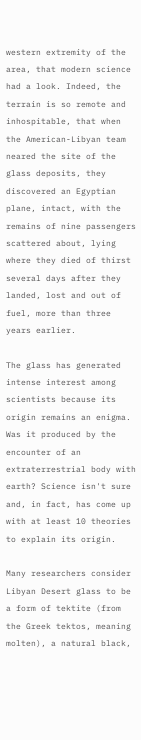western extremity of the area, that modern science had a look. Indeed, the terrain is so remote and inhospitable, that when the American-Libyan team neared the site of the glass deposits, they discovered an Egyptian plane, intact, with the remains of nine passengers scattered about, lying where they died of thirst several days after they landed, lost and out of fuel, more than three years earlier.

The glass has generated intense interest among scientists because its origin remains an enigma. Was it produced by the encounter of an extraterrestrial body with earth? Science isn't sure and, in fact, has come up with at least 10 theories to explain its origin.

Many researchers consider Libyan Desert glass to be a form of tektite (from the Greek tektos, meaning molten), a natural black,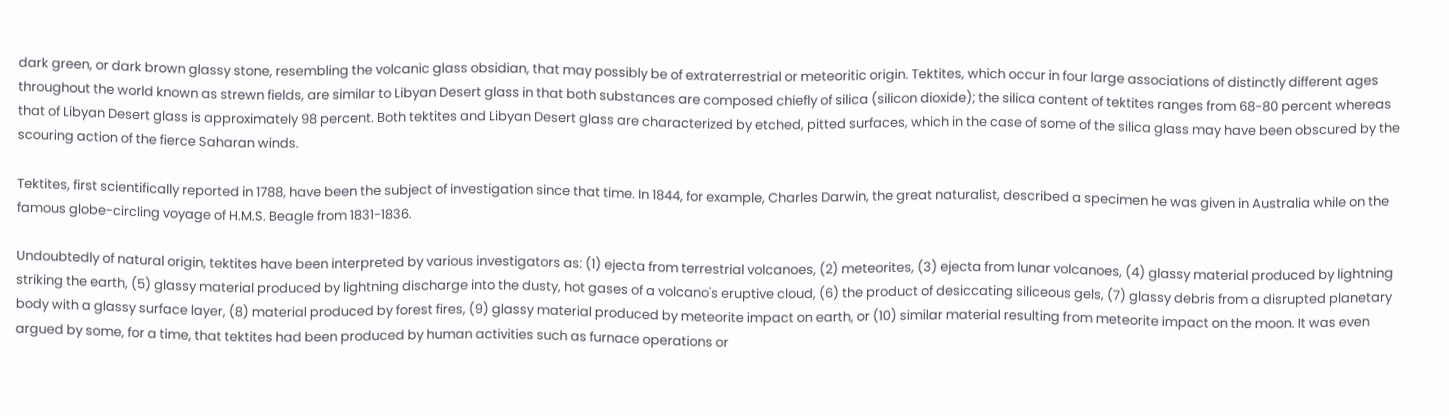dark green, or dark brown glassy stone, resembling the volcanic glass obsidian, that may possibly be of extraterrestrial or meteoritic origin. Tektites, which occur in four large associations of distinctly different ages throughout the world known as strewn fields, are similar to Libyan Desert glass in that both substances are composed chiefly of silica (silicon dioxide); the silica content of tektites ranges from 68-80 percent whereas that of Libyan Desert glass is approximately 98 percent. Both tektites and Libyan Desert glass are characterized by etched, pitted surfaces, which in the case of some of the silica glass may have been obscured by the scouring action of the fierce Saharan winds.

Tektites, first scientifically reported in 1788, have been the subject of investigation since that time. In 1844, for example, Charles Darwin, the great naturalist, described a specimen he was given in Australia while on the famous globe-circling voyage of H.M.S. Beagle from 1831-1836.

Undoubtedly of natural origin, tektites have been interpreted by various investigators as: (1) ejecta from terrestrial volcanoes, (2) meteorites, (3) ejecta from lunar volcanoes, (4) glassy material produced by lightning striking the earth, (5) glassy material produced by lightning discharge into the dusty, hot gases of a volcano's eruptive cloud, (6) the product of desiccating siliceous gels, (7) glassy debris from a disrupted planetary body with a glassy surface layer, (8) material produced by forest fires, (9) glassy material produced by meteorite impact on earth, or (10) similar material resulting from meteorite impact on the moon. It was even argued by some, for a time, that tektites had been produced by human activities such as furnace operations or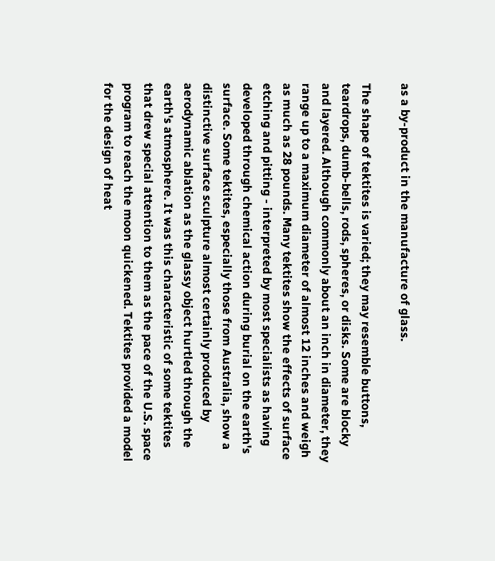as a by-product in the manufacture of glass.

The shape of tektites is varied; they may resemble buttons, teardrops, dumb-bells, rods, spheres, or disks. Some are blocky and layered. Although commonly about an inch in diameter, they range up to a maximum diameter of almost 12 inches and weigh as much as 28 pounds. Many tektites show the effects of surface etching and pitting - interpreted by most specialists as having developed through chemical action during burial on the earth's surface. Some tektites, especially those from Australia, show a distinctive surface sculpture almost certainly produced by aerodynamic ablation as the glassy object hurtled through the earth's atmosphere. It was this characteristic of some tektites that drew special attention to them as the pace of the U.S. space program to reach the moon quickened. Tektites provided a model for the design of heat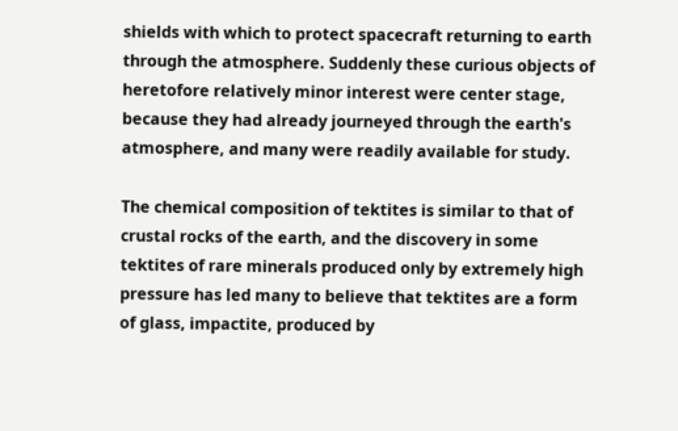shields with which to protect spacecraft returning to earth through the atmosphere. Suddenly these curious objects of heretofore relatively minor interest were center stage, because they had already journeyed through the earth's atmosphere, and many were readily available for study.

The chemical composition of tektites is similar to that of crustal rocks of the earth, and the discovery in some tektites of rare minerals produced only by extremely high pressure has led many to believe that tektites are a form of glass, impactite, produced by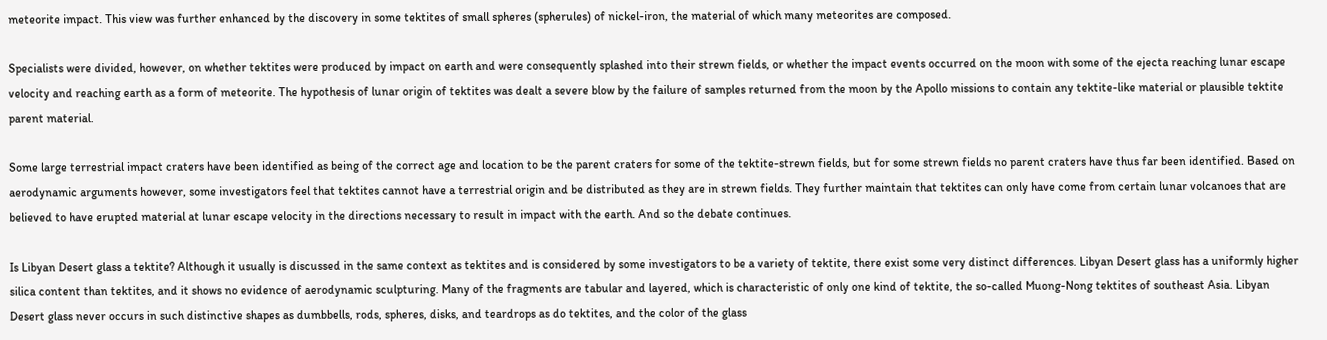meteorite impact. This view was further enhanced by the discovery in some tektites of small spheres (spherules) of nickel-iron, the material of which many meteorites are composed.

Specialists were divided, however, on whether tektites were produced by impact on earth and were consequently splashed into their strewn fields, or whether the impact events occurred on the moon with some of the ejecta reaching lunar escape velocity and reaching earth as a form of meteorite. The hypothesis of lunar origin of tektites was dealt a severe blow by the failure of samples returned from the moon by the Apollo missions to contain any tektite-like material or plausible tektite parent material.

Some large terrestrial impact craters have been identified as being of the correct age and location to be the parent craters for some of the tektite-strewn fields, but for some strewn fields no parent craters have thus far been identified. Based on aerodynamic arguments however, some investigators feel that tektites cannot have a terrestrial origin and be distributed as they are in strewn fields. They further maintain that tektites can only have come from certain lunar volcanoes that are believed to have erupted material at lunar escape velocity in the directions necessary to result in impact with the earth. And so the debate continues.

Is Libyan Desert glass a tektite? Although it usually is discussed in the same context as tektites and is considered by some investigators to be a variety of tektite, there exist some very distinct differences. Libyan Desert glass has a uniformly higher silica content than tektites, and it shows no evidence of aerodynamic sculpturing. Many of the fragments are tabular and layered, which is characteristic of only one kind of tektite, the so-called Muong-Nong tektites of southeast Asia. Libyan Desert glass never occurs in such distinctive shapes as dumbbells, rods, spheres, disks, and teardrops as do tektites, and the color of the glass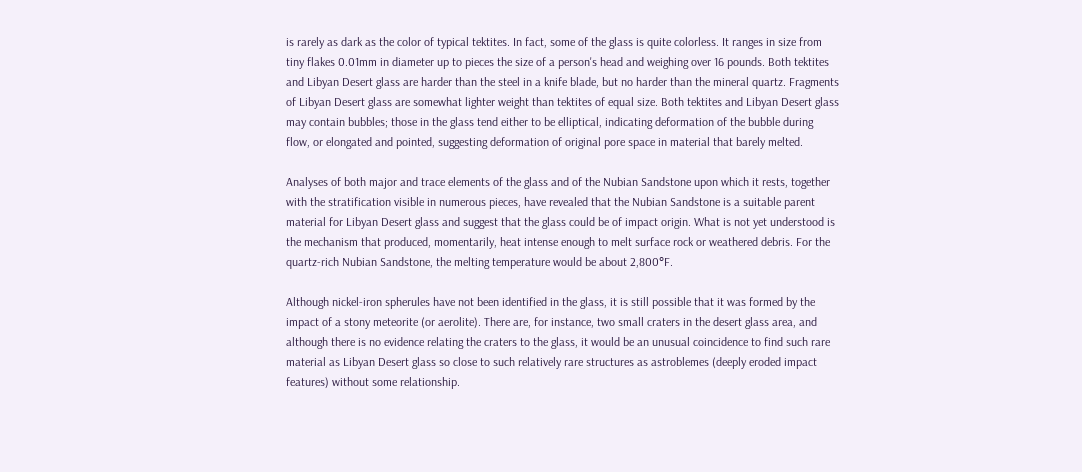is rarely as dark as the color of typical tektites. In fact, some of the glass is quite colorless. It ranges in size from tiny flakes 0.01mm in diameter up to pieces the size of a person's head and weighing over 16 pounds. Both tektites and Libyan Desert glass are harder than the steel in a knife blade, but no harder than the mineral quartz. Fragments of Libyan Desert glass are somewhat lighter weight than tektites of equal size. Both tektites and Libyan Desert glass may contain bubbles; those in the glass tend either to be elliptical, indicating deformation of the bubble during flow, or elongated and pointed, suggesting deformation of original pore space in material that barely melted.

Analyses of both major and trace elements of the glass and of the Nubian Sandstone upon which it rests, together with the stratification visible in numerous pieces, have revealed that the Nubian Sandstone is a suitable parent material for Libyan Desert glass and suggest that the glass could be of impact origin. What is not yet understood is the mechanism that produced, momentarily, heat intense enough to melt surface rock or weathered debris. For the quartz-rich Nubian Sandstone, the melting temperature would be about 2,800°F.

Although nickel-iron spherules have not been identified in the glass, it is still possible that it was formed by the impact of a stony meteorite (or aerolite). There are, for instance, two small craters in the desert glass area, and although there is no evidence relating the craters to the glass, it would be an unusual coincidence to find such rare material as Libyan Desert glass so close to such relatively rare structures as astroblemes (deeply eroded impact features) without some relationship.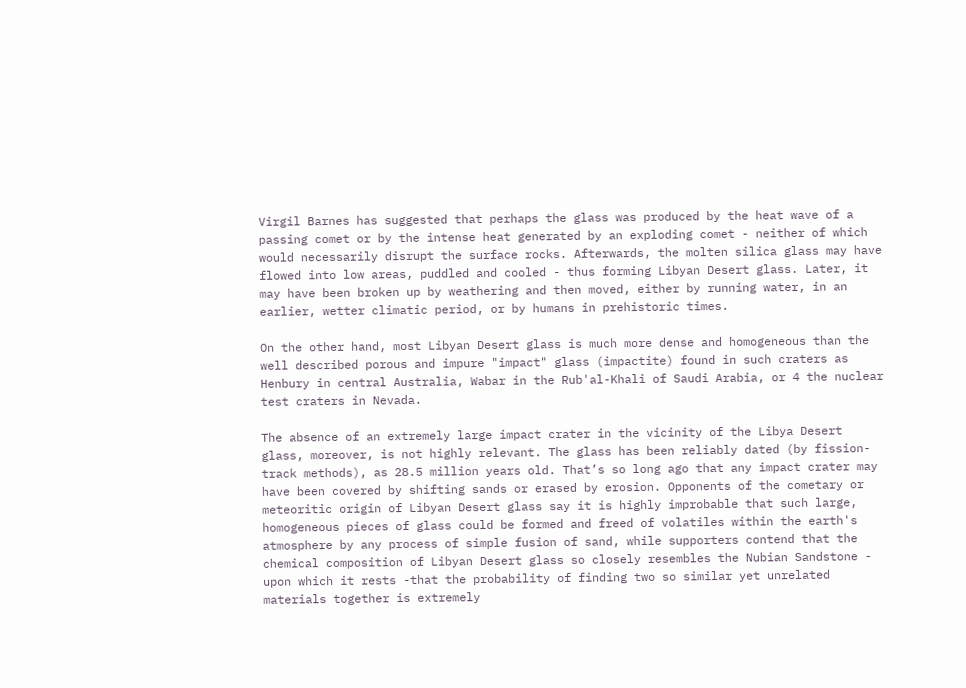Virgil Barnes has suggested that perhaps the glass was produced by the heat wave of a passing comet or by the intense heat generated by an exploding comet - neither of which would necessarily disrupt the surface rocks. Afterwards, the molten silica glass may have flowed into low areas, puddled and cooled - thus forming Libyan Desert glass. Later, it may have been broken up by weathering and then moved, either by running water, in an earlier, wetter climatic period, or by humans in prehistoric times.

On the other hand, most Libyan Desert glass is much more dense and homogeneous than the well described porous and impure "impact" glass (impactite) found in such craters as Henbury in central Australia, Wabar in the Rub'al-Khali of Saudi Arabia, or 4 the nuclear test craters in Nevada.

The absence of an extremely large impact crater in the vicinity of the Libya Desert glass, moreover, is not highly relevant. The glass has been reliably dated (by fission-track methods), as 28.5 million years old. That’s so long ago that any impact crater may have been covered by shifting sands or erased by erosion. Opponents of the cometary or meteoritic origin of Libyan Desert glass say it is highly improbable that such large, homogeneous pieces of glass could be formed and freed of volatiles within the earth's atmosphere by any process of simple fusion of sand, while supporters contend that the chemical composition of Libyan Desert glass so closely resembles the Nubian Sandstone - upon which it rests -that the probability of finding two so similar yet unrelated materials together is extremely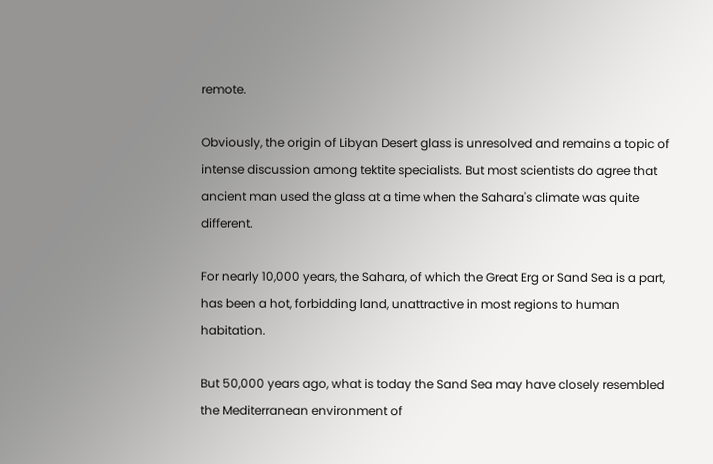remote.

Obviously, the origin of Libyan Desert glass is unresolved and remains a topic of intense discussion among tektite specialists. But most scientists do agree that ancient man used the glass at a time when the Sahara's climate was quite different.

For nearly 10,000 years, the Sahara, of which the Great Erg or Sand Sea is a part, has been a hot, forbidding land, unattractive in most regions to human habitation.

But 50,000 years ago, what is today the Sand Sea may have closely resembled the Mediterranean environment of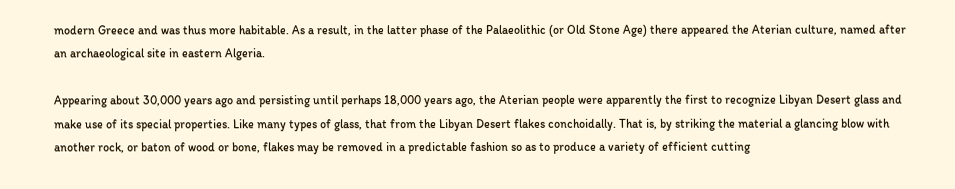modern Greece and was thus more habitable. As a result, in the latter phase of the Palaeolithic (or Old Stone Age) there appeared the Aterian culture, named after an archaeological site in eastern Algeria.

Appearing about 30,000 years ago and persisting until perhaps 18,000 years ago, the Aterian people were apparently the first to recognize Libyan Desert glass and make use of its special properties. Like many types of glass, that from the Libyan Desert flakes conchoidally. That is, by striking the material a glancing blow with another rock, or baton of wood or bone, flakes may be removed in a predictable fashion so as to produce a variety of efficient cutting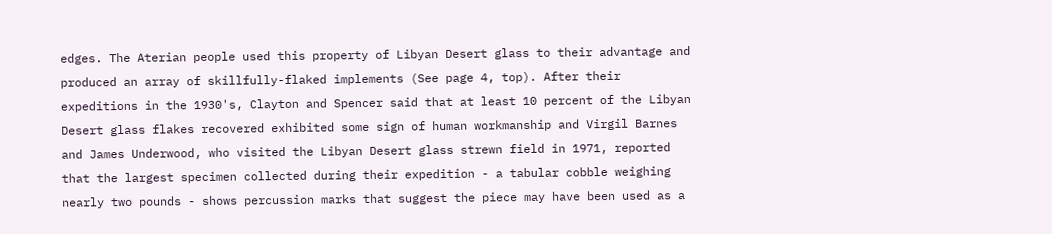edges. The Aterian people used this property of Libyan Desert glass to their advantage and produced an array of skillfully-flaked implements (See page 4, top). After their expeditions in the 1930's, Clayton and Spencer said that at least 10 percent of the Libyan Desert glass flakes recovered exhibited some sign of human workmanship and Virgil Barnes and James Underwood, who visited the Libyan Desert glass strewn field in 1971, reported that the largest specimen collected during their expedition - a tabular cobble weighing nearly two pounds - shows percussion marks that suggest the piece may have been used as a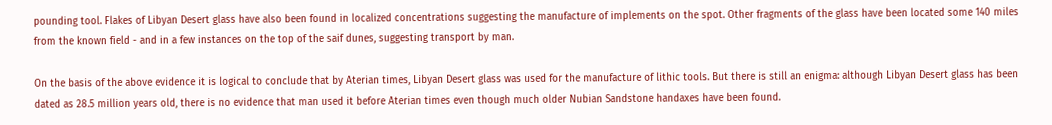pounding tool. Flakes of Libyan Desert glass have also been found in localized concentrations suggesting the manufacture of implements on the spot. Other fragments of the glass have been located some 140 miles from the known field - and in a few instances on the top of the saif dunes, suggesting transport by man.

On the basis of the above evidence it is logical to conclude that by Aterian times, Libyan Desert glass was used for the manufacture of lithic tools. But there is still an enigma: although Libyan Desert glass has been dated as 28.5 million years old, there is no evidence that man used it before Aterian times even though much older Nubian Sandstone handaxes have been found.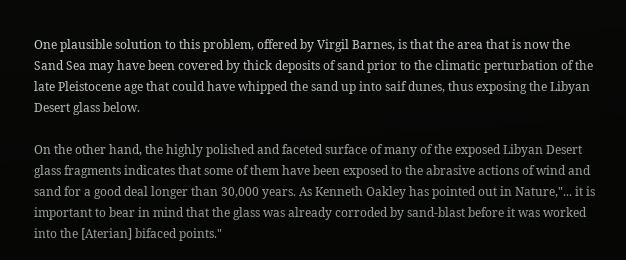One plausible solution to this problem, offered by Virgil Barnes, is that the area that is now the Sand Sea may have been covered by thick deposits of sand prior to the climatic perturbation of the late Pleistocene age that could have whipped the sand up into saif dunes, thus exposing the Libyan Desert glass below.

On the other hand, the highly polished and faceted surface of many of the exposed Libyan Desert glass fragments indicates that some of them have been exposed to the abrasive actions of wind and sand for a good deal longer than 30,000 years. As Kenneth Oakley has pointed out in Nature,"... it is important to bear in mind that the glass was already corroded by sand-blast before it was worked into the [Aterian] bifaced points."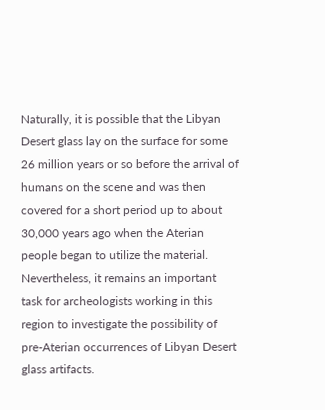Naturally, it is possible that the Libyan Desert glass lay on the surface for some 26 million years or so before the arrival of humans on the scene and was then covered for a short period up to about 30,000 years ago when the Aterian people began to utilize the material. Nevertheless, it remains an important task for archeologists working in this region to investigate the possibility of pre-Aterian occurrences of Libyan Desert glass artifacts.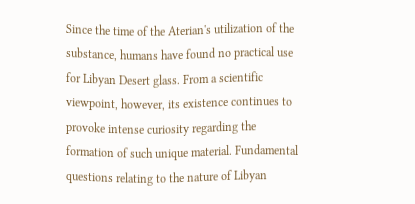Since the time of the Aterian's utilization of the substance, humans have found no practical use for Libyan Desert glass. From a scientific viewpoint, however, its existence continues to provoke intense curiosity regarding the formation of such unique material. Fundamental questions relating to the nature of Libyan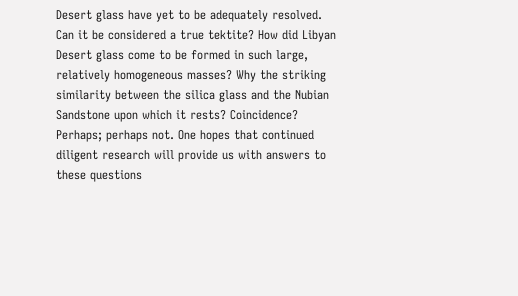Desert glass have yet to be adequately resolved. Can it be considered a true tektite? How did Libyan Desert glass come to be formed in such large, relatively homogeneous masses? Why the striking similarity between the silica glass and the Nubian Sandstone upon which it rests? Coincidence? Perhaps; perhaps not. One hopes that continued diligent research will provide us with answers to these questions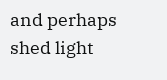and perhaps shed light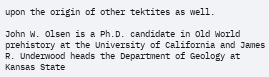upon the origin of other tektites as well.

John W. Olsen is a Ph.D. candidate in Old World prehistory at the University of California and James R. Underwood heads the Department of Geology at Kansas State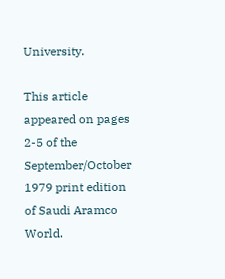University.

This article appeared on pages 2-5 of the September/October 1979 print edition of Saudi Aramco World.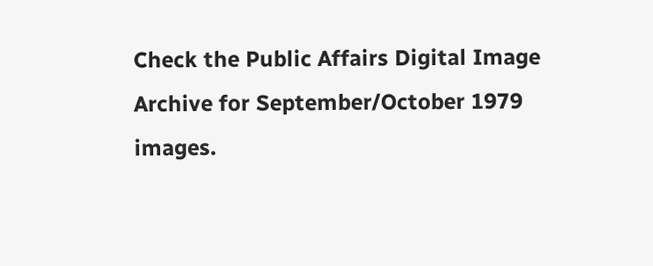Check the Public Affairs Digital Image Archive for September/October 1979 images.